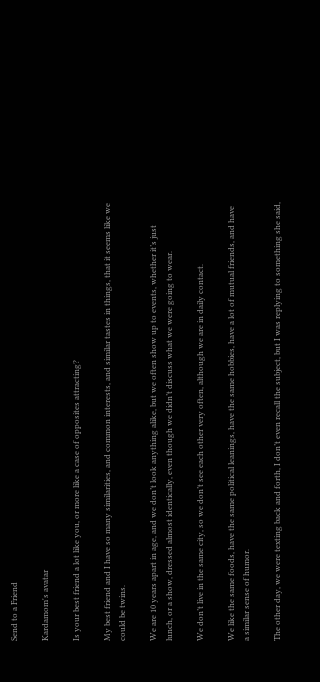Send to a Friend

Kardamom's avatar

Is your best friend a lot like you, or more like a case of opposites attracting?

My best friend and I have so many similarities, and common interests, and similar tastes in things, that it seems like we could be twins.

We are 10 years apart in age, and we don’t look anything alike, but we often show up to events, whether it’s just lunch, or a show, dressed almost identically, even though we didn’t discuss what we were going to wear.

We don’t live in the same city, so we don’t see each other very often, although we are in daily contact.

We like the same foods, have the same political leanings, have the same hobbies, have a lot of mutual friends, and have a similar sense of humor.

The other day, we were texting back and forth, I don’t even recall the subject, but I was replying to something she said,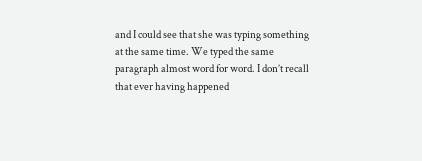and I could see that she was typing something at the same time. We typed the same paragraph almost word for word. I don’t recall that ever having happened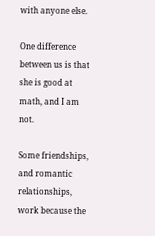with anyone else.

One difference between us is that she is good at math, and I am not.

Some friendships, and romantic relationships, work because the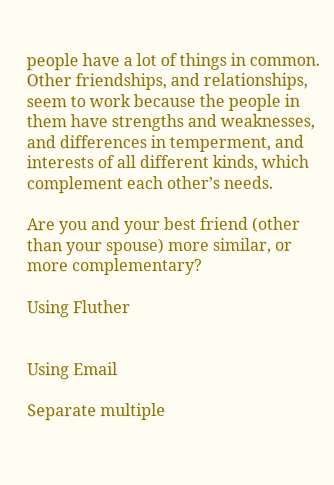people have a lot of things in common. Other friendships, and relationships, seem to work because the people in them have strengths and weaknesses, and differences in temperment, and interests of all different kinds, which complement each other’s needs.

Are you and your best friend (other than your spouse) more similar, or more complementary?

Using Fluther


Using Email

Separate multiple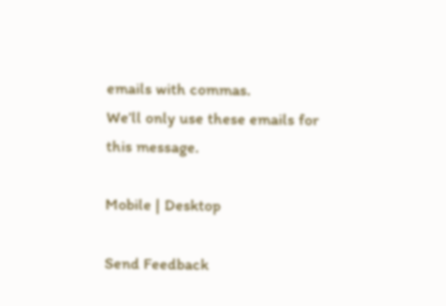emails with commas.
We’ll only use these emails for this message.

Mobile | Desktop

Send Feedback